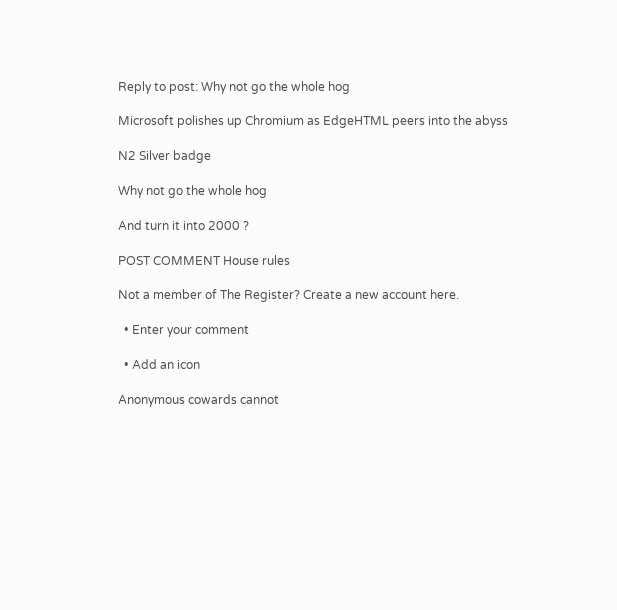Reply to post: Why not go the whole hog

Microsoft polishes up Chromium as EdgeHTML peers into the abyss

N2 Silver badge

Why not go the whole hog

And turn it into 2000 ?

POST COMMENT House rules

Not a member of The Register? Create a new account here.

  • Enter your comment

  • Add an icon

Anonymous cowards cannot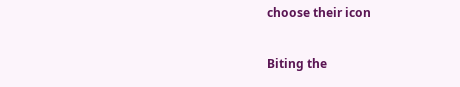choose their icon

Biting the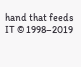hand that feeds IT © 1998–2019